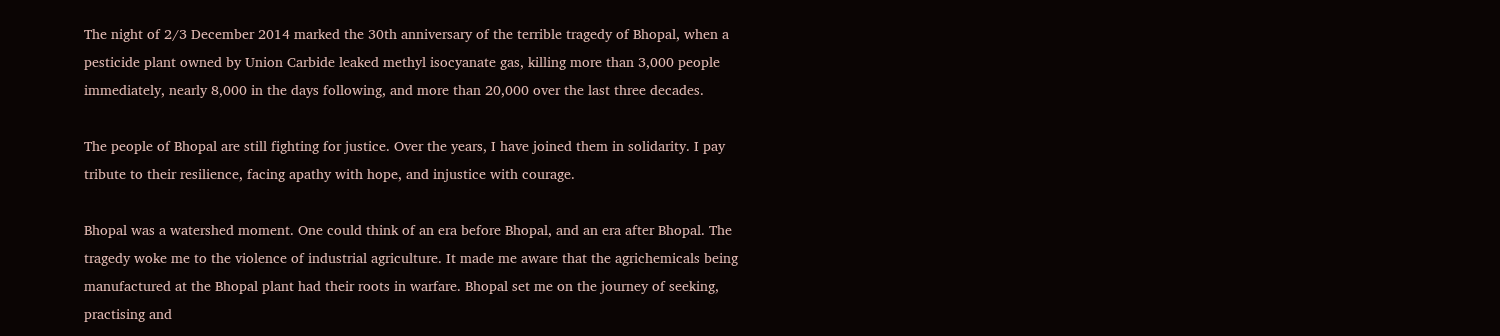The night of 2/3 December 2014 marked the 30th anniversary of the terrible tragedy of Bhopal, when a pesticide plant owned by Union Carbide leaked methyl isocyanate gas, killing more than 3,000 people immediately, nearly 8,000 in the days following, and more than 20,000 over the last three decades.

The people of Bhopal are still fighting for justice. Over the years, I have joined them in solidarity. I pay tribute to their resilience, facing apathy with hope, and injustice with courage.

Bhopal was a watershed moment. One could think of an era before Bhopal, and an era after Bhopal. The tragedy woke me to the violence of industrial agriculture. It made me aware that the agrichemicals being manufactured at the Bhopal plant had their roots in warfare. Bhopal set me on the journey of seeking, practising and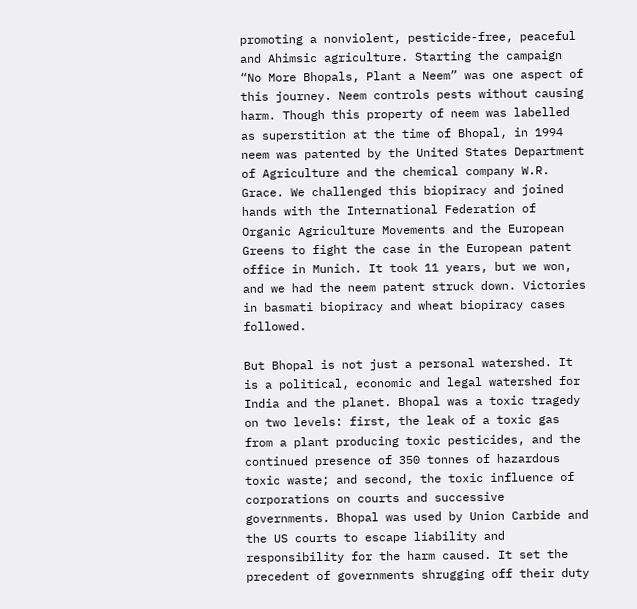promoting a nonviolent, pesticide-free, peaceful and Ahimsic agriculture. Starting the campaign “No More Bhopals, Plant a Neem” was one aspect of this journey. Neem controls pests without causing harm. Though this property of neem was labelled as superstition at the time of Bhopal, in 1994 neem was patented by the United States Department of Agriculture and the chemical company W.R. Grace. We challenged this biopiracy and joined hands with the International Federation of Organic Agriculture Movements and the European Greens to fight the case in the European patent office in Munich. It took 11 years, but we won, and we had the neem patent struck down. Victories in basmati biopiracy and wheat biopiracy cases followed.

But Bhopal is not just a personal watershed. It is a political, economic and legal watershed for India and the planet. Bhopal was a toxic tragedy on two levels: first, the leak of a toxic gas from a plant producing toxic pesticides, and the continued presence of 350 tonnes of hazardous toxic waste; and second, the toxic influence of corporations on courts and successive governments. Bhopal was used by Union Carbide and the US courts to escape liability and responsibility for the harm caused. It set the precedent of governments shrugging off their duty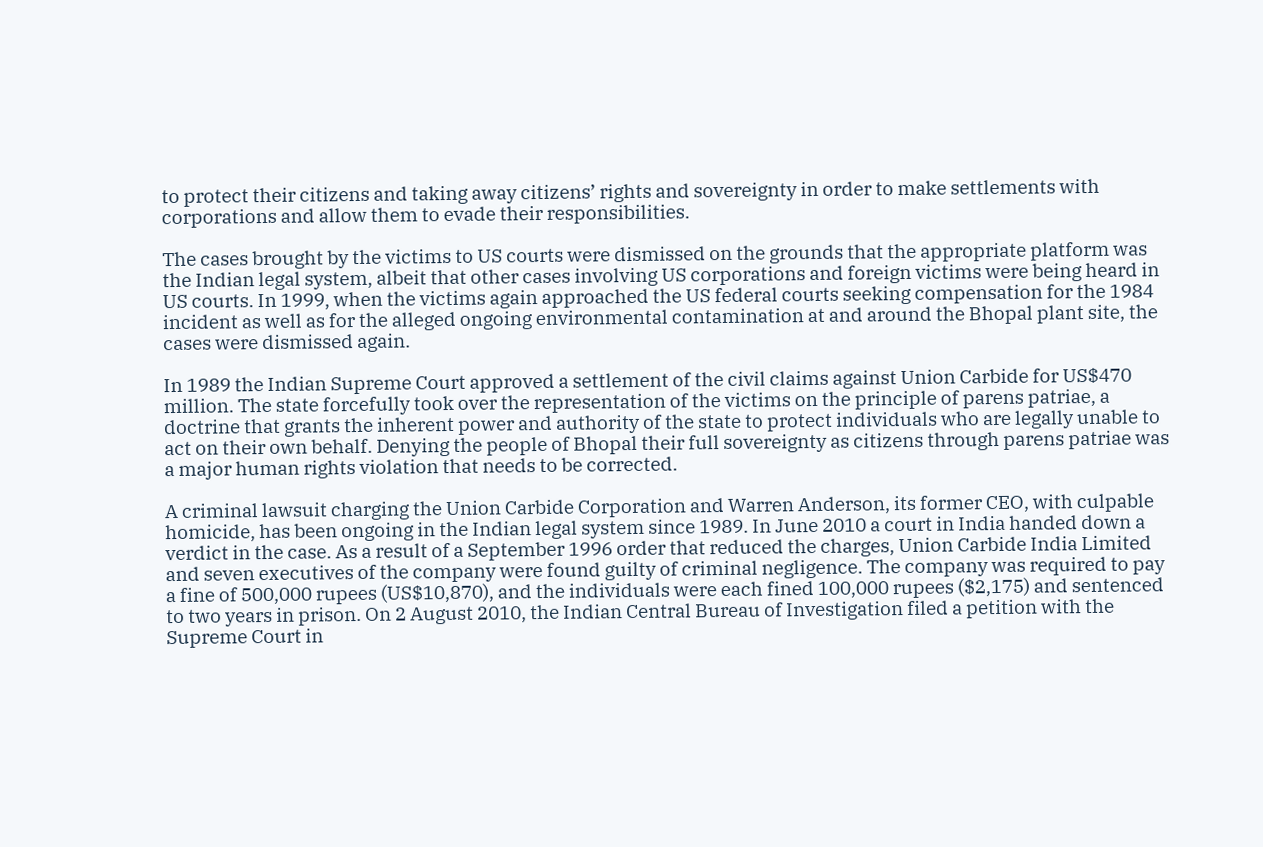to protect their citizens and taking away citizens’ rights and sovereignty in order to make settlements with corporations and allow them to evade their responsibilities.

The cases brought by the victims to US courts were dismissed on the grounds that the appropriate platform was the Indian legal system, albeit that other cases involving US corporations and foreign victims were being heard in US courts. In 1999, when the victims again approached the US federal courts seeking compensation for the 1984 incident as well as for the alleged ongoing environmental contamination at and around the Bhopal plant site, the cases were dismissed again.

In 1989 the Indian Supreme Court approved a settlement of the civil claims against Union Carbide for US$470 million. The state forcefully took over the representation of the victims on the principle of parens patriae, a doctrine that grants the inherent power and authority of the state to protect individuals who are legally unable to act on their own behalf. Denying the people of Bhopal their full sovereignty as citizens through parens patriae was a major human rights violation that needs to be corrected.

A criminal lawsuit charging the Union Carbide Corporation and Warren Anderson, its former CEO, with culpable homicide, has been ongoing in the Indian legal system since 1989. In June 2010 a court in India handed down a verdict in the case. As a result of a September 1996 order that reduced the charges, Union Carbide India Limited and seven executives of the company were found guilty of criminal negligence. The company was required to pay a fine of 500,000 rupees (US$10,870), and the individuals were each fined 100,000 rupees ($2,175) and sentenced to two years in prison. On 2 August 2010, the Indian Central Bureau of Investigation filed a petition with the Supreme Court in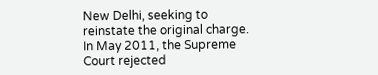New Delhi, seeking to reinstate the original charge. In May 2011, the Supreme Court rejected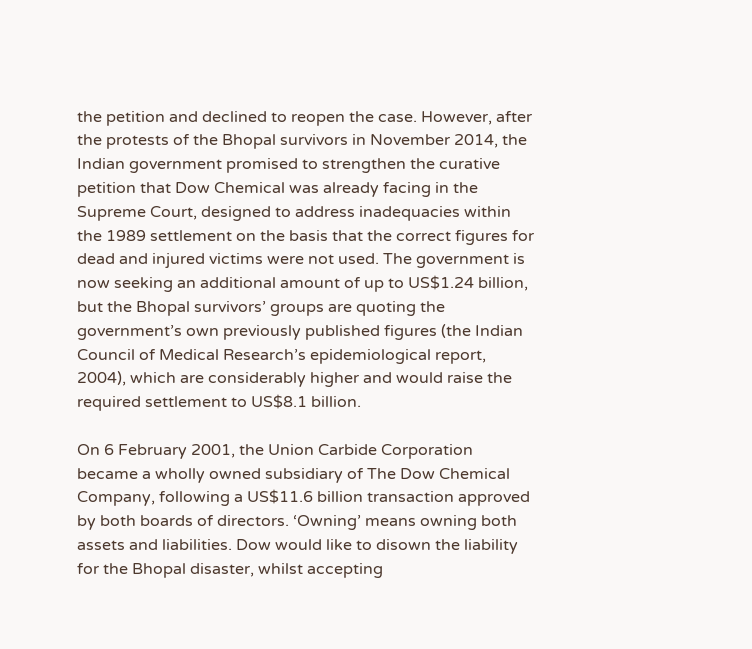the petition and declined to reopen the case. However, after the protests of the Bhopal survivors in November 2014, the Indian government promised to strengthen the curative petition that Dow Chemical was already facing in the Supreme Court, designed to address inadequacies within the 1989 settlement on the basis that the correct figures for dead and injured victims were not used. The government is now seeking an additional amount of up to US$1.24 billion, but the Bhopal survivors’ groups are quoting the government’s own previously published figures (the Indian Council of Medical Research’s epidemiological report, 2004), which are considerably higher and would raise the required settlement to US$8.1 billion.

On 6 February 2001, the Union Carbide Corporation became a wholly owned subsidiary of The Dow Chemical Company, following a US$11.6 billion transaction approved by both boards of directors. ‘Owning’ means owning both assets and liabilities. Dow would like to disown the liability for the Bhopal disaster, whilst accepting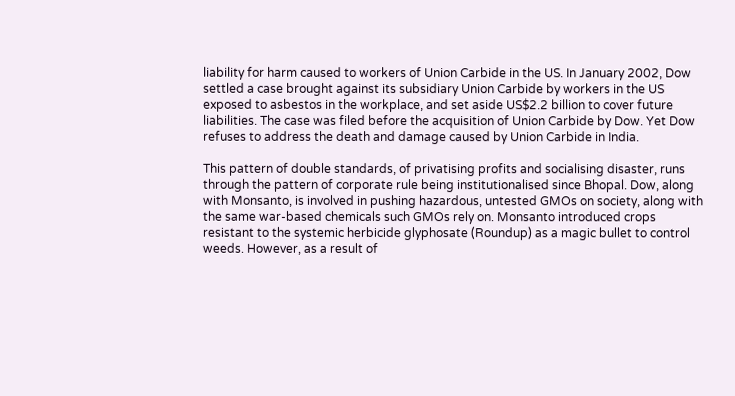liability for harm caused to workers of Union Carbide in the US. In January 2002, Dow settled a case brought against its subsidiary Union Carbide by workers in the US exposed to asbestos in the workplace, and set aside US$2.2 billion to cover future liabilities. The case was filed before the acquisition of Union Carbide by Dow. Yet Dow refuses to address the death and damage caused by Union Carbide in India.

This pattern of double standards, of privatising profits and socialising disaster, runs through the pattern of corporate rule being institutionalised since Bhopal. Dow, along with Monsanto, is involved in pushing hazardous, untested GMOs on society, along with the same war-based chemicals such GMOs rely on. Monsanto introduced crops resistant to the systemic herbicide glyphosate (Roundup) as a magic bullet to control weeds. However, as a result of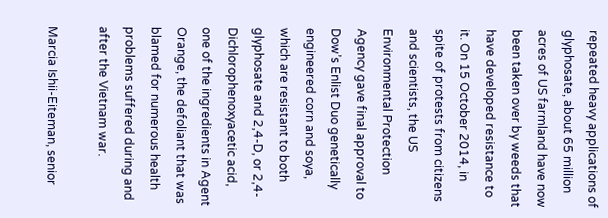repeated heavy applications of glyphosate, about 65 million acres of US farmland have now been taken over by weeds that have developed resistance to it. On 15 October 2014, in spite of protests from citizens and scientists, the US Environmental Protection Agency gave final approval to Dow’s Enlist Duo genetically engineered corn and soya, which are resistant to both glyphosate and 2,4-D, or 2,4-Dichlorophenoxyacetic acid, one of the ingredients in Agent Orange, the defoliant that was blamed for numerous health problems suffered during and after the Vietnam war.

Marcia Ishii-Eiteman, senior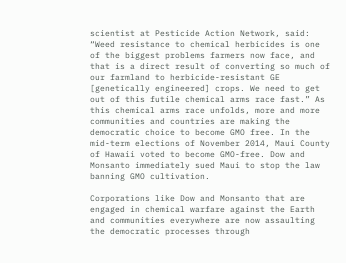scientist at Pesticide Action Network, said: “Weed resistance to chemical herbicides is one of the biggest problems farmers now face, and that is a direct result of converting so much of our farmland to herbicide-resistant GE [genetically engineered] crops. We need to get out of this futile chemical arms race fast.” As this chemical arms race unfolds, more and more communities and countries are making the democratic choice to become GMO free. In the mid-term elections of November 2014, Maui County of Hawaii voted to become GMO-free. Dow and Monsanto immediately sued Maui to stop the law banning GMO cultivation.

Corporations like Dow and Monsanto that are engaged in chemical warfare against the Earth and communities everywhere are now assaulting the democratic processes through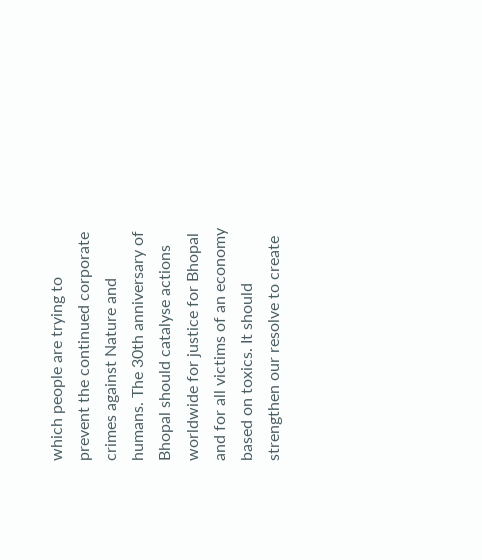which people are trying to prevent the continued corporate crimes against Nature and humans. The 30th anniversary of Bhopal should catalyse actions worldwide for justice for Bhopal and for all victims of an economy based on toxics. It should strengthen our resolve to create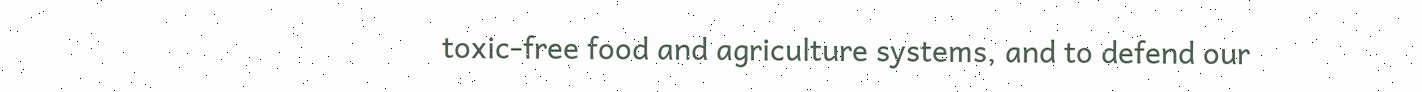toxic-free food and agriculture systems, and to defend our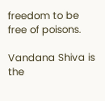freedom to be free of poisons.

Vandana Shiva is the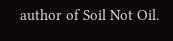author of Soil Not Oil.